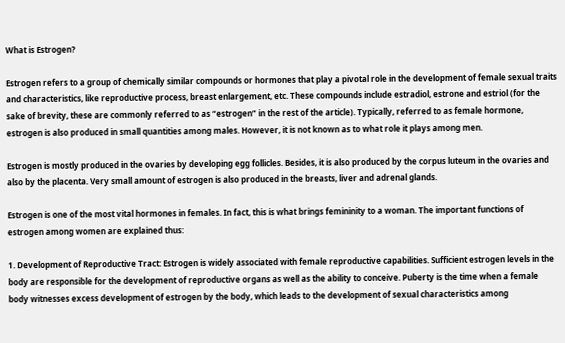What is Estrogen?

Estrogen refers to a group of chemically similar compounds or hormones that play a pivotal role in the development of female sexual traits and characteristics, like reproductive process, breast enlargement, etc. These compounds include estradiol, estrone and estriol (for the sake of brevity, these are commonly referred to as “estrogen” in the rest of the article). Typically, referred to as female hormone, estrogen is also produced in small quantities among males. However, it is not known as to what role it plays among men.

Estrogen is mostly produced in the ovaries by developing egg follicles. Besides, it is also produced by the corpus luteum in the ovaries and also by the placenta. Very small amount of estrogen is also produced in the breasts, liver and adrenal glands.

Estrogen is one of the most vital hormones in females. In fact, this is what brings femininity to a woman. The important functions of estrogen among women are explained thus:

1. Development of Reproductive Tract: Estrogen is widely associated with female reproductive capabilities. Sufficient estrogen levels in the body are responsible for the development of reproductive organs as well as the ability to conceive. Puberty is the time when a female body witnesses excess development of estrogen by the body, which leads to the development of sexual characteristics among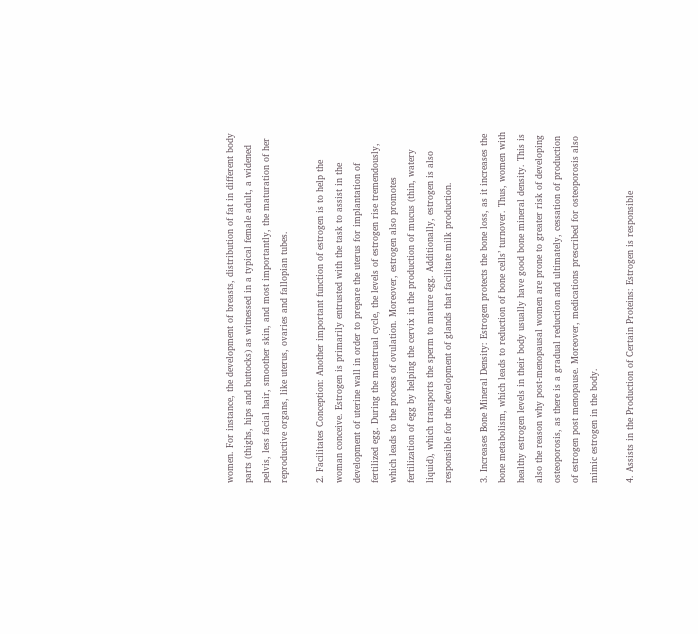women. For instance, the development of breasts, distribution of fat in different body parts (thighs, hips and buttocks) as witnessed in a typical female adult, a widened pelvis, less facial hair, smoother skin, and most importantly, the maturation of her reproductive organs, like uterus, ovaries and fallopian tubes.

2. Facilitates Conception: Another important function of estrogen is to help the woman conceive. Estrogen is primarily entrusted with the task to assist in the development of uterine wall in order to prepare the uterus for implantation of fertilized egg. During the menstrual cycle, the levels of estrogen rise tremendously, which leads to the process of ovulation. Moreover, estrogen also promotes fertilization of egg by helping the cervix in the production of mucus (thin, watery liquid), which transports the sperm to mature egg. Additionally, estrogen is also responsible for the development of glands that facilitate milk production.

3. Increases Bone Mineral Density: Estrogen protects the bone loss, as it increases the bone metabolism, which leads to reduction of bone cells’ turnover. Thus, women with healthy estrogen levels in their body usually have good bone mineral density. This is also the reason why post-menopausal women are prone to greater risk of developing osteoporosis, as there is a gradual reduction and ultimately, cessation of production of estrogen post menopause. Moreover, medications prescribed for osteoporosis also mimic estrogen in the body.

4. Assists in the Production of Certain Proteins: Estrogen is responsible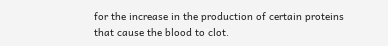for the increase in the production of certain proteins that cause the blood to clot.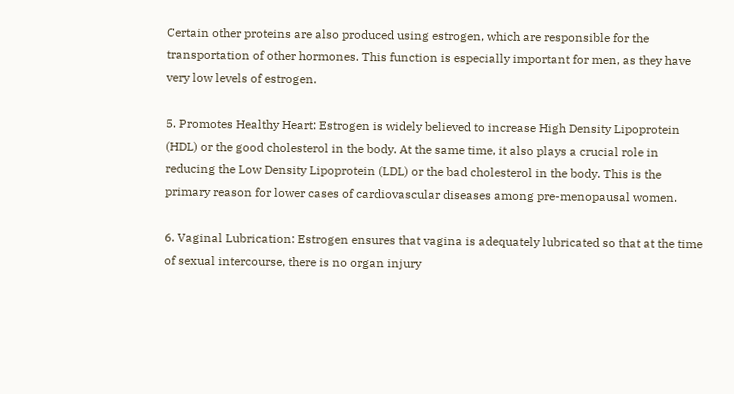Certain other proteins are also produced using estrogen, which are responsible for the transportation of other hormones. This function is especially important for men, as they have very low levels of estrogen.

5. Promotes Healthy Heart: Estrogen is widely believed to increase High Density Lipoprotein (HDL) or the good cholesterol in the body. At the same time, it also plays a crucial role in reducing the Low Density Lipoprotein (LDL) or the bad cholesterol in the body. This is the primary reason for lower cases of cardiovascular diseases among pre-menopausal women.

6. Vaginal Lubrication: Estrogen ensures that vagina is adequately lubricated so that at the time of sexual intercourse, there is no organ injury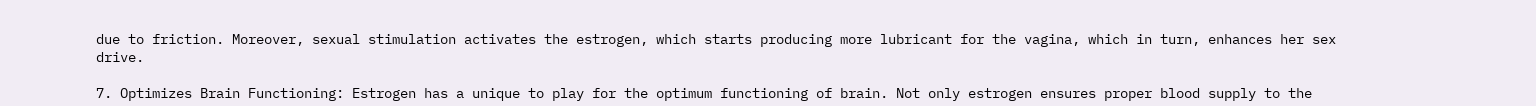due to friction. Moreover, sexual stimulation activates the estrogen, which starts producing more lubricant for the vagina, which in turn, enhances her sex drive.

7. Optimizes Brain Functioning: Estrogen has a unique to play for the optimum functioning of brain. Not only estrogen ensures proper blood supply to the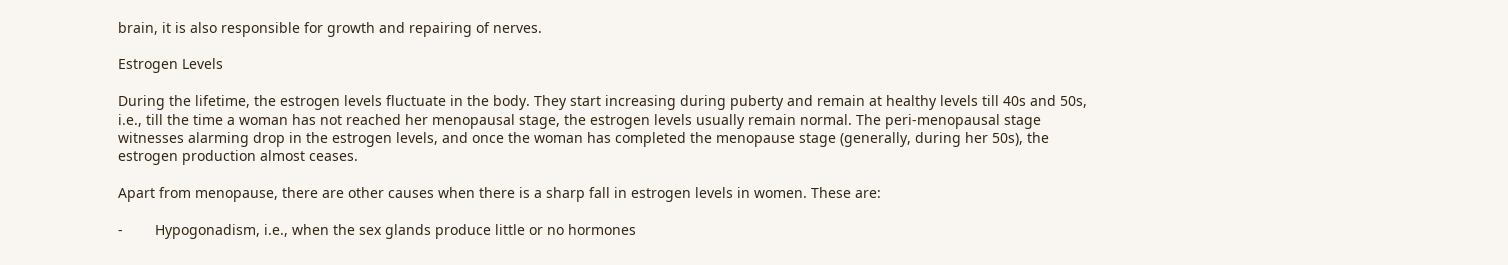brain, it is also responsible for growth and repairing of nerves.

Estrogen Levels

During the lifetime, the estrogen levels fluctuate in the body. They start increasing during puberty and remain at healthy levels till 40s and 50s, i.e., till the time a woman has not reached her menopausal stage, the estrogen levels usually remain normal. The peri-menopausal stage witnesses alarming drop in the estrogen levels, and once the woman has completed the menopause stage (generally, during her 50s), the estrogen production almost ceases.

Apart from menopause, there are other causes when there is a sharp fall in estrogen levels in women. These are:

-        Hypogonadism, i.e., when the sex glands produce little or no hormones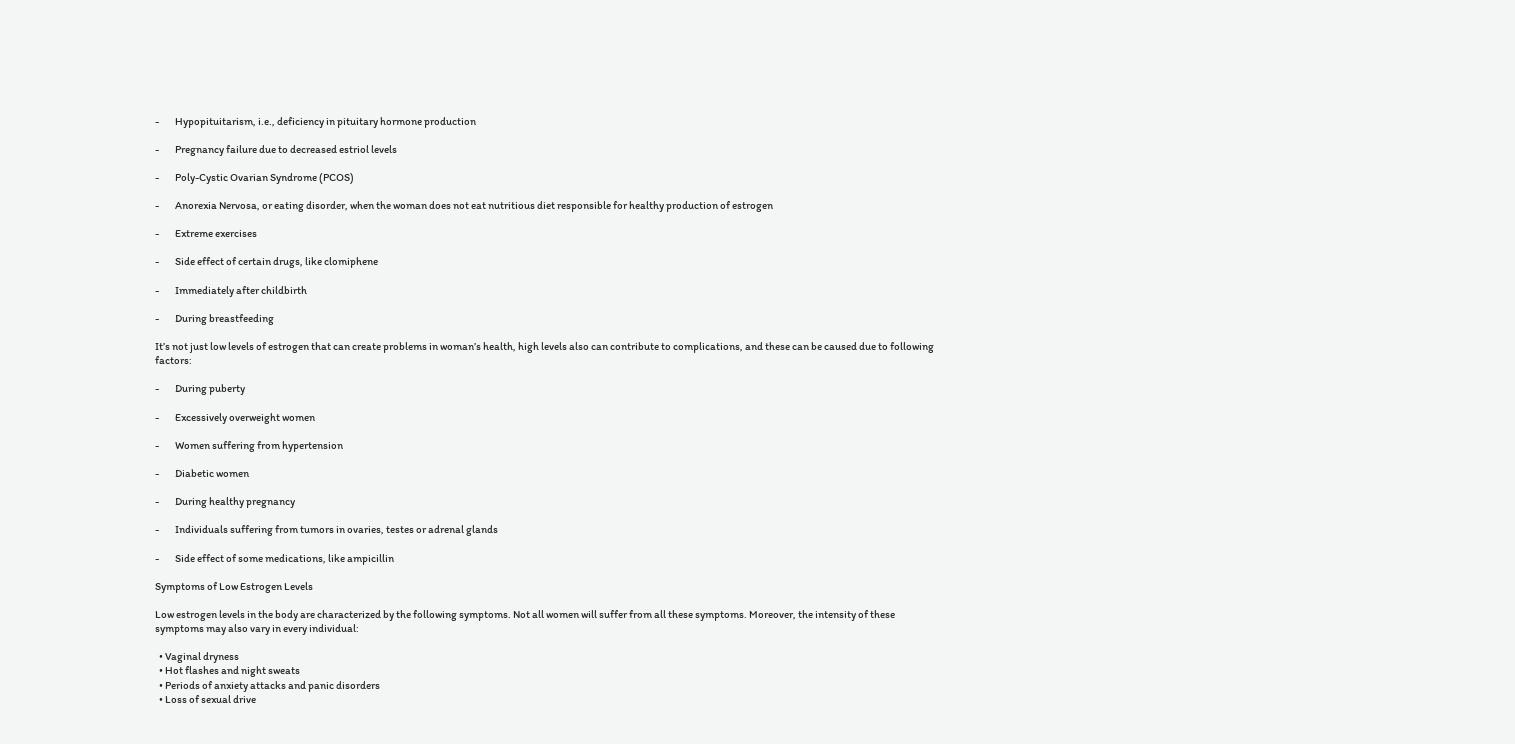-        Hypopituitarism, i.e., deficiency in pituitary hormone production

-        Pregnancy failure due to decreased estriol levels

-        Poly-Cystic Ovarian Syndrome (PCOS)

-        Anorexia Nervosa, or eating disorder, when the woman does not eat nutritious diet responsible for healthy production of estrogen

-        Extreme exercises

-        Side effect of certain drugs, like clomiphene

-        Immediately after childbirth

-        During breastfeeding

It’s not just low levels of estrogen that can create problems in woman’s health, high levels also can contribute to complications, and these can be caused due to following factors:

-        During puberty

-        Excessively overweight women

-        Women suffering from hypertension

-        Diabetic women

-        During healthy pregnancy

-        Individuals suffering from tumors in ovaries, testes or adrenal glands

-        Side effect of some medications, like ampicillin

Symptoms of Low Estrogen Levels

Low estrogen levels in the body are characterized by the following symptoms. Not all women will suffer from all these symptoms. Moreover, the intensity of these symptoms may also vary in every individual:

  • Vaginal dryness
  • Hot flashes and night sweats
  • Periods of anxiety attacks and panic disorders
  • Loss of sexual drive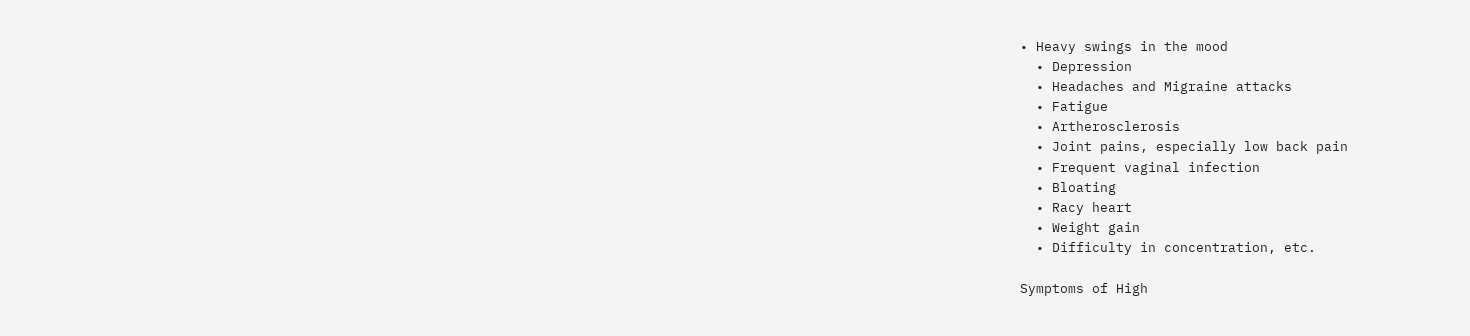• Heavy swings in the mood
  • Depression
  • Headaches and Migraine attacks
  • Fatigue
  • Artherosclerosis
  • Joint pains, especially low back pain
  • Frequent vaginal infection
  • Bloating
  • Racy heart
  • Weight gain
  • Difficulty in concentration, etc.

Symptoms of High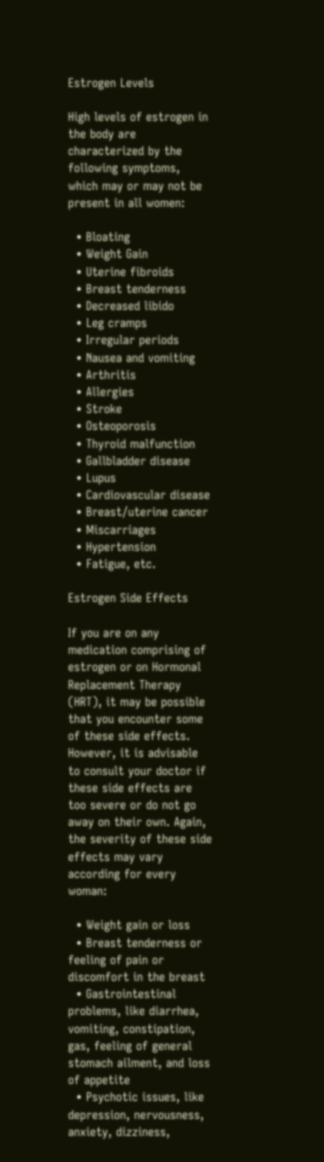Estrogen Levels

High levels of estrogen in the body are characterized by the following symptoms, which may or may not be present in all women:

  • Bloating
  • Weight Gain
  • Uterine fibroids
  • Breast tenderness
  • Decreased libido
  • Leg cramps
  • Irregular periods
  • Nausea and vomiting
  • Arthritis
  • Allergies
  • Stroke
  • Osteoporosis
  • Thyroid malfunction
  • Gallbladder disease
  • Lupus
  • Cardiovascular disease
  • Breast/uterine cancer
  • Miscarriages
  • Hypertension
  • Fatigue, etc.

Estrogen Side Effects

If you are on any medication comprising of estrogen or on Hormonal Replacement Therapy (HRT), it may be possible that you encounter some of these side effects. However, it is advisable to consult your doctor if these side effects are too severe or do not go away on their own. Again, the severity of these side effects may vary according for every woman:

  • Weight gain or loss
  • Breast tenderness or feeling of pain or discomfort in the breast
  • Gastrointestinal problems, like diarrhea, vomiting, constipation, gas, feeling of general stomach ailment, and loss of appetite
  • Psychotic issues, like depression, nervousness, anxiety, dizziness,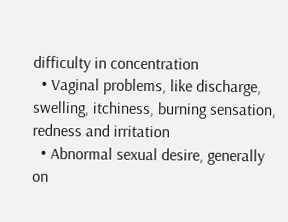difficulty in concentration
  • Vaginal problems, like discharge, swelling, itchiness, burning sensation, redness and irritation
  • Abnormal sexual desire, generally on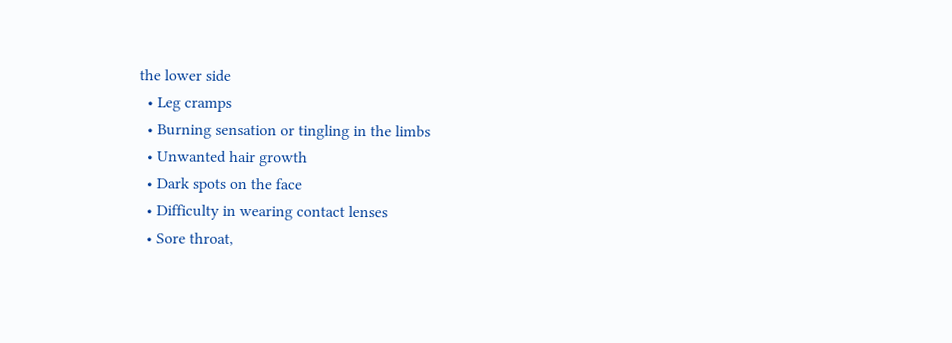the lower side
  • Leg cramps
  • Burning sensation or tingling in the limbs
  • Unwanted hair growth
  • Dark spots on the face
  • Difficulty in wearing contact lenses
  • Sore throat,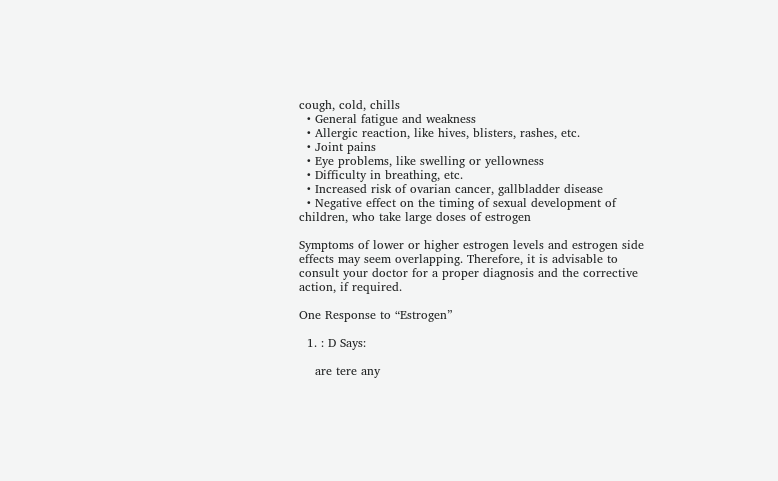cough, cold, chills
  • General fatigue and weakness
  • Allergic reaction, like hives, blisters, rashes, etc.
  • Joint pains
  • Eye problems, like swelling or yellowness
  • Difficulty in breathing, etc.
  • Increased risk of ovarian cancer, gallbladder disease
  • Negative effect on the timing of sexual development of children, who take large doses of estrogen

Symptoms of lower or higher estrogen levels and estrogen side effects may seem overlapping. Therefore, it is advisable to consult your doctor for a proper diagnosis and the corrective action, if required.

One Response to “Estrogen”

  1. : D Says:

    are tere any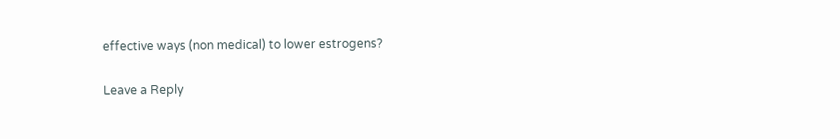effective ways (non medical) to lower estrogens?

Leave a Reply